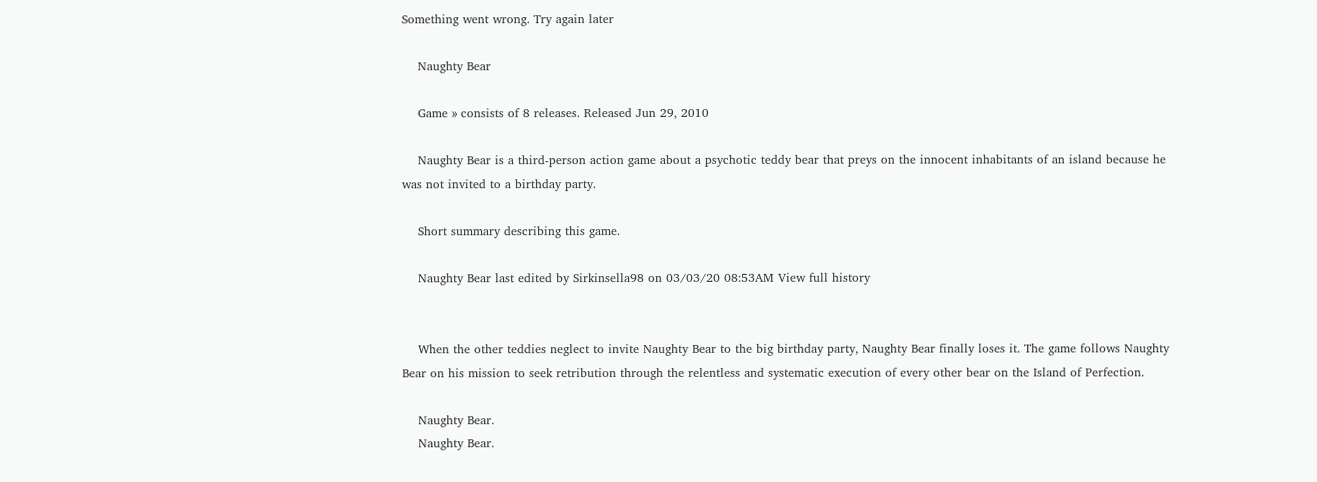Something went wrong. Try again later

    Naughty Bear

    Game » consists of 8 releases. Released Jun 29, 2010

    Naughty Bear is a third-person action game about a psychotic teddy bear that preys on the innocent inhabitants of an island because he was not invited to a birthday party.

    Short summary describing this game.

    Naughty Bear last edited by Sirkinsella98 on 03/03/20 08:53AM View full history


    When the other teddies neglect to invite Naughty Bear to the big birthday party, Naughty Bear finally loses it. The game follows Naughty Bear on his mission to seek retribution through the relentless and systematic execution of every other bear on the Island of Perfection.

    Naughty Bear.
    Naughty Bear.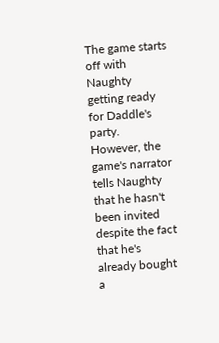The game starts off with Naughty getting ready for Daddle's party. However, the game's narrator tells Naughty that he hasn't been invited despite the fact that he's already bought a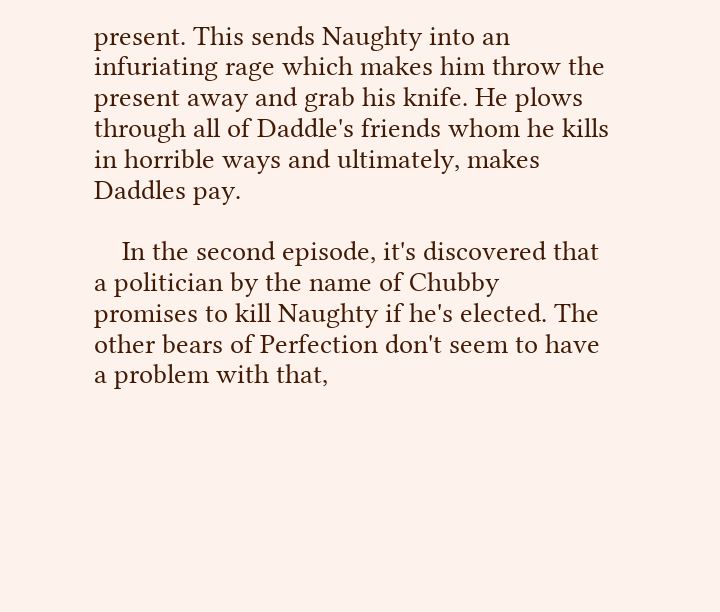present. This sends Naughty into an infuriating rage which makes him throw the present away and grab his knife. He plows through all of Daddle's friends whom he kills in horrible ways and ultimately, makes Daddles pay.

    In the second episode, it's discovered that a politician by the name of Chubby promises to kill Naughty if he's elected. The other bears of Perfection don't seem to have a problem with that,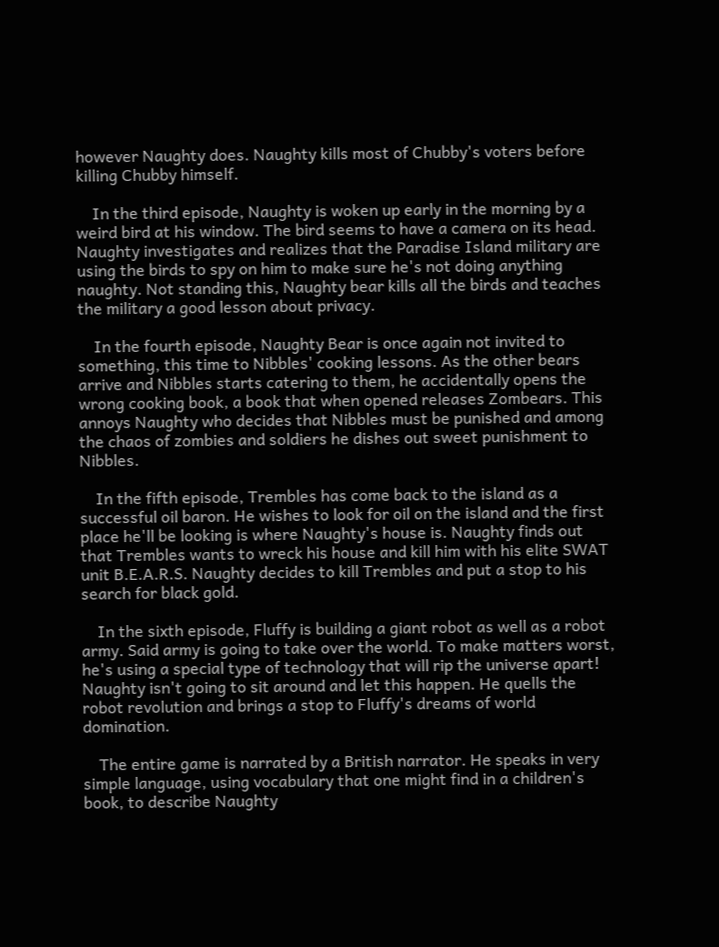however Naughty does. Naughty kills most of Chubby's voters before killing Chubby himself.

    In the third episode, Naughty is woken up early in the morning by a weird bird at his window. The bird seems to have a camera on its head. Naughty investigates and realizes that the Paradise Island military are using the birds to spy on him to make sure he's not doing anything naughty. Not standing this, Naughty bear kills all the birds and teaches the military a good lesson about privacy.

    In the fourth episode, Naughty Bear is once again not invited to something, this time to Nibbles' cooking lessons. As the other bears arrive and Nibbles starts catering to them, he accidentally opens the wrong cooking book, a book that when opened releases Zombears. This annoys Naughty who decides that Nibbles must be punished and among the chaos of zombies and soldiers he dishes out sweet punishment to Nibbles.

    In the fifth episode, Trembles has come back to the island as a successful oil baron. He wishes to look for oil on the island and the first place he'll be looking is where Naughty's house is. Naughty finds out that Trembles wants to wreck his house and kill him with his elite SWAT unit B.E.A.R.S. Naughty decides to kill Trembles and put a stop to his search for black gold.

    In the sixth episode, Fluffy is building a giant robot as well as a robot army. Said army is going to take over the world. To make matters worst, he's using a special type of technology that will rip the universe apart! Naughty isn't going to sit around and let this happen. He quells the robot revolution and brings a stop to Fluffy's dreams of world domination.

    The entire game is narrated by a British narrator. He speaks in very simple language, using vocabulary that one might find in a children's book, to describe Naughty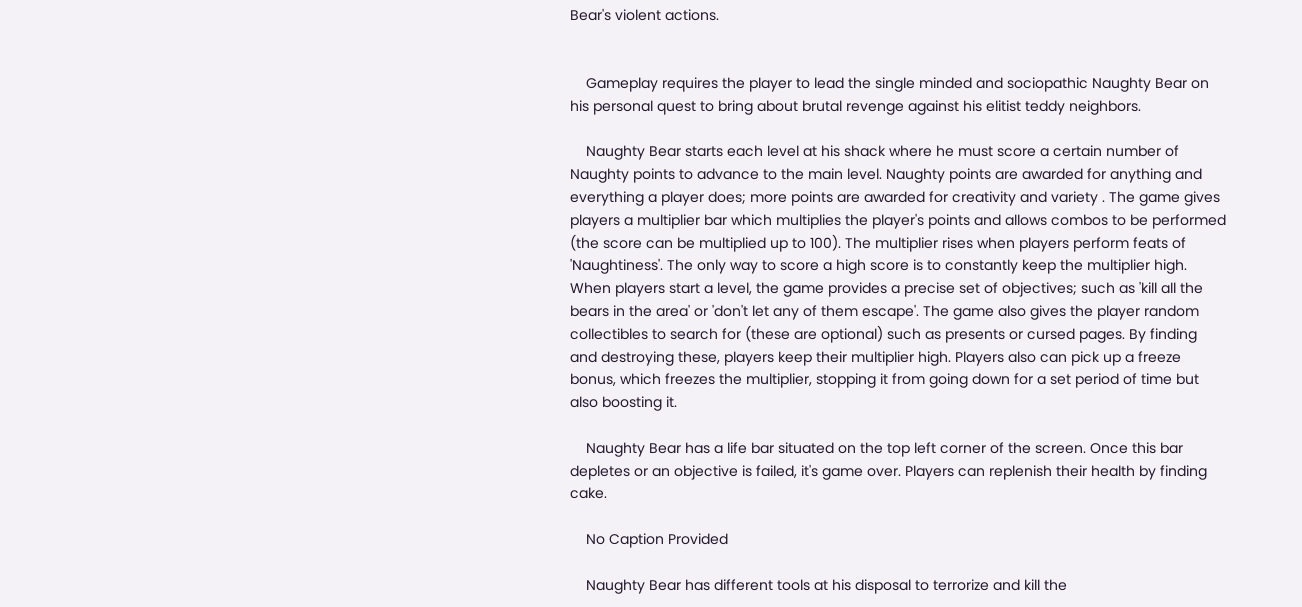Bear's violent actions.


    Gameplay requires the player to lead the single minded and sociopathic Naughty Bear on his personal quest to bring about brutal revenge against his elitist teddy neighbors.

    Naughty Bear starts each level at his shack where he must score a certain number of Naughty points to advance to the main level. Naughty points are awarded for anything and everything a player does; more points are awarded for creativity and variety . The game gives players a multiplier bar which multiplies the player's points and allows combos to be performed (the score can be multiplied up to 100). The multiplier rises when players perform feats of 'Naughtiness'. The only way to score a high score is to constantly keep the multiplier high. When players start a level, the game provides a precise set of objectives; such as 'kill all the bears in the area' or 'don't let any of them escape'. The game also gives the player random collectibles to search for (these are optional) such as presents or cursed pages. By finding and destroying these, players keep their multiplier high. Players also can pick up a freeze bonus, which freezes the multiplier, stopping it from going down for a set period of time but also boosting it.

    Naughty Bear has a life bar situated on the top left corner of the screen. Once this bar depletes or an objective is failed, it's game over. Players can replenish their health by finding cake.

    No Caption Provided

    Naughty Bear has different tools at his disposal to terrorize and kill the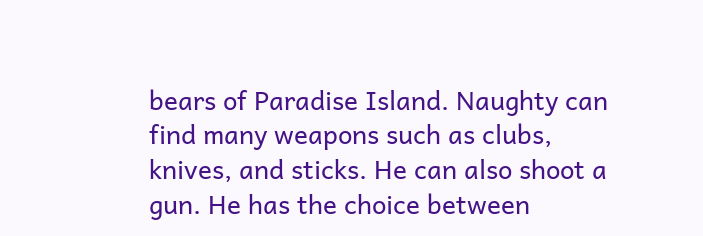bears of Paradise Island. Naughty can find many weapons such as clubs, knives, and sticks. He can also shoot a gun. He has the choice between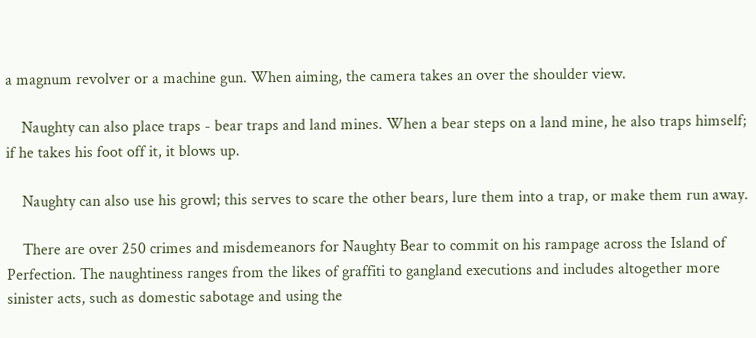a magnum revolver or a machine gun. When aiming, the camera takes an over the shoulder view.

    Naughty can also place traps - bear traps and land mines. When a bear steps on a land mine, he also traps himself; if he takes his foot off it, it blows up.

    Naughty can also use his growl; this serves to scare the other bears, lure them into a trap, or make them run away.

    There are over 250 crimes and misdemeanors for Naughty Bear to commit on his rampage across the Island of Perfection. The naughtiness ranges from the likes of graffiti to gangland executions and includes altogether more sinister acts, such as domestic sabotage and using the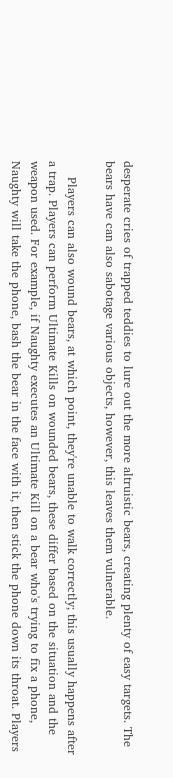desperate cries of trapped teddies to lure out the more altruistic bears, creating plenty of easy targets. The bears have can also sabotage various objects, however, this leaves them vulnerable.

    Players can also wound bears, at which point, they're unable to walk correctly; this usually happens after a trap. Players can perform Ultimate Kills on wounded bears, these differ based on the situation and the weapon used. For example, if Naughty executes an Ultimate Kill on a bear who's trying to fix a phone, Naughty will take the phone, bash the bear in the face with it, then stick the phone down its throat. Players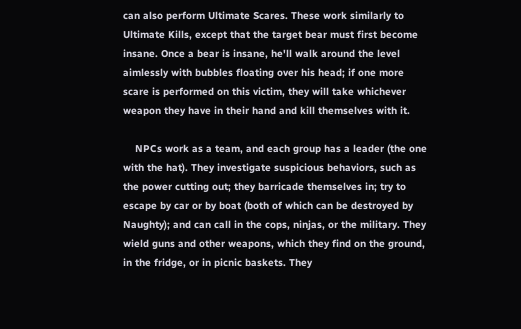can also perform Ultimate Scares. These work similarly to Ultimate Kills, except that the target bear must first become insane. Once a bear is insane, he'll walk around the level aimlessly with bubbles floating over his head; if one more scare is performed on this victim, they will take whichever weapon they have in their hand and kill themselves with it.

    NPCs work as a team, and each group has a leader (the one with the hat). They investigate suspicious behaviors, such as the power cutting out; they barricade themselves in; try to escape by car or by boat (both of which can be destroyed by Naughty); and can call in the cops, ninjas, or the military. They wield guns and other weapons, which they find on the ground, in the fridge, or in picnic baskets. They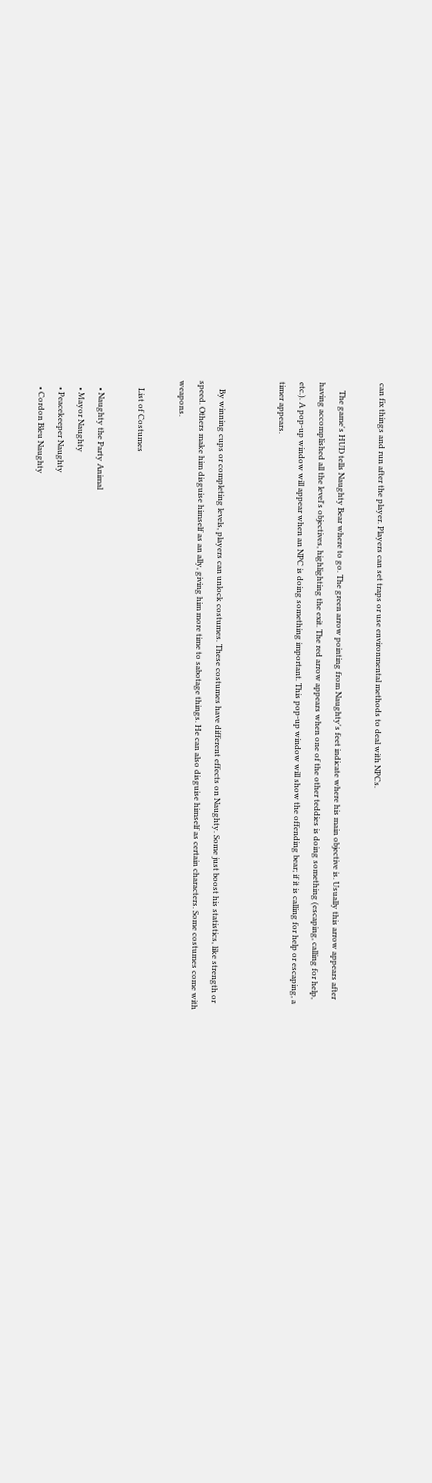can fix things and run after the player. Players can set traps or use environmental methods to deal with NPCs.

    The game's HUD tells Naughty Bear where to go. The green arrow pointing from Naughty's feet indicate where his main objective is. Usually this arrow appears after having accomplished all the level's objectives, highlighting the exit. The red arrow appears when one of the other teddies is doing something (escaping, calling for help, etc.). A pop-up window will appear when an NPC is doing something important. This pop-up window will show the offending bear; if it is calling for help or escaping, a timer appears.


    By winning cups or completing levels, players can unlock costumes. These costumes have different effects on Naughty. Some just boost his statistics, like strength or speed. Others make him disguise himself as an ally, giving him more time to sabotage things. He can also disguise himself as certain characters. Some costumes come with weapons.

    List of Costumes

    • Naughty the Party Animal
    • Mayor Naughty
    • Peacekeeper Naughty
    • Cordon Bleu Naughty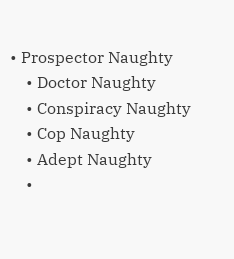• Prospector Naughty
    • Doctor Naughty
    • Conspiracy Naughty
    • Cop Naughty
    • Adept Naughty
    •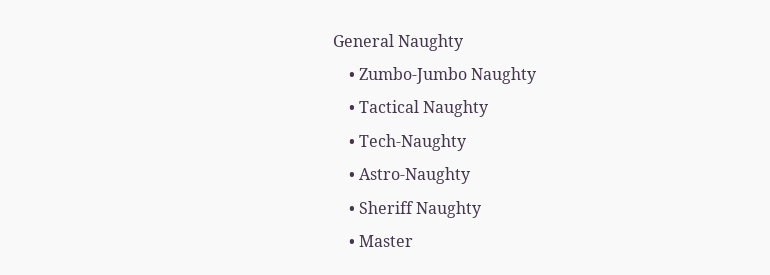General Naughty
    • Zumbo-Jumbo Naughty
    • Tactical Naughty
    • Tech-Naughty
    • Astro-Naughty
    • Sheriff Naughty
    • Master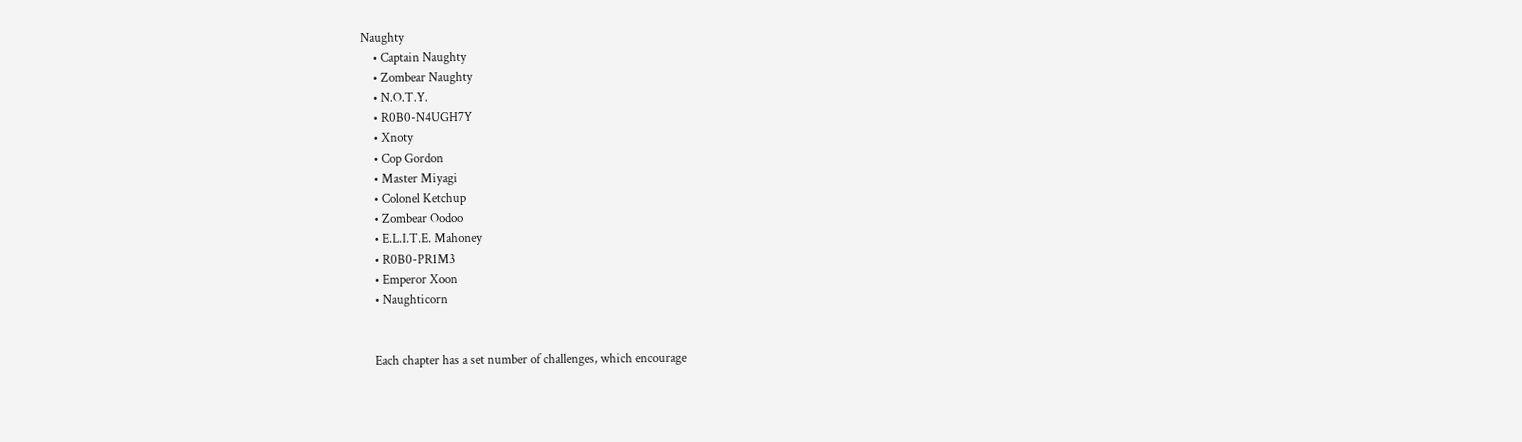Naughty
    • Captain Naughty
    • Zombear Naughty
    • N.O.T.Y.
    • R0B0-N4UGH7Y
    • Xnoty
    • Cop Gordon
    • Master Miyagi
    • Colonel Ketchup
    • Zombear Oodoo
    • E.L.I.T.E. Mahoney
    • R0B0-PR1M3
    • Emperor Xoon
    • Naughticorn


    Each chapter has a set number of challenges, which encourage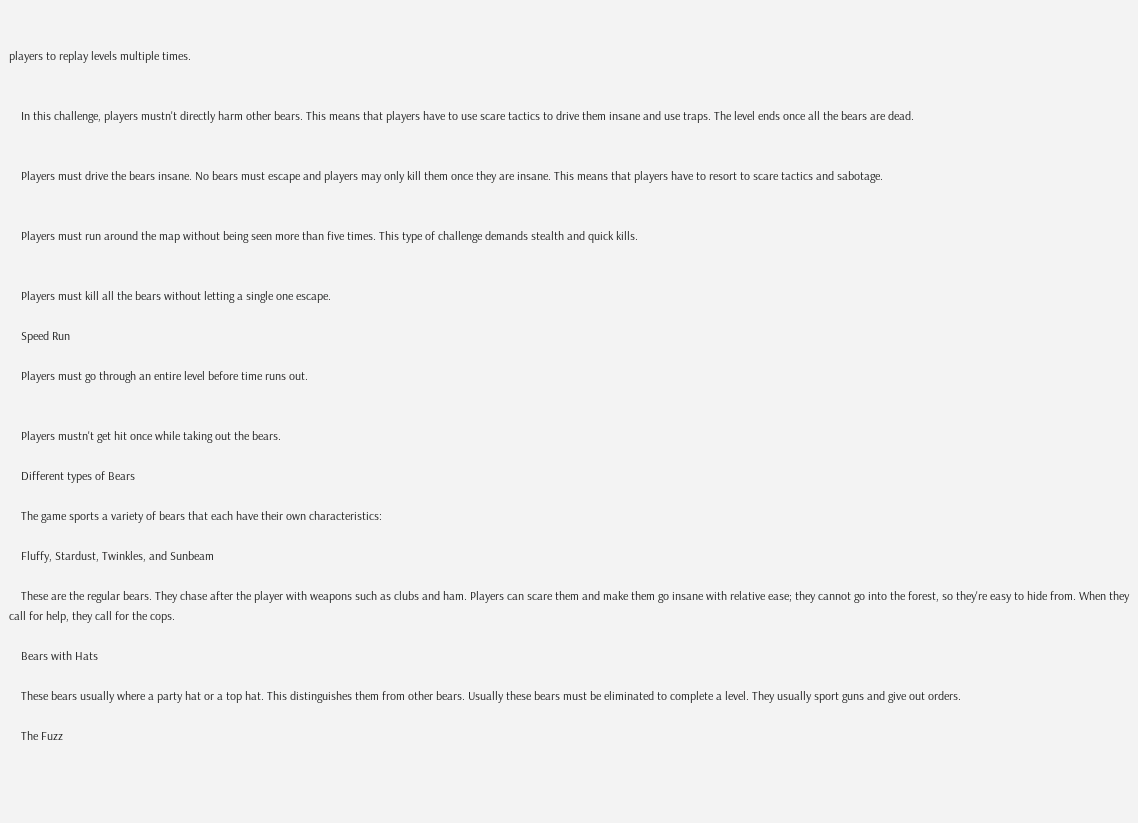players to replay levels multiple times.


    In this challenge, players mustn't directly harm other bears. This means that players have to use scare tactics to drive them insane and use traps. The level ends once all the bears are dead.


    Players must drive the bears insane. No bears must escape and players may only kill them once they are insane. This means that players have to resort to scare tactics and sabotage.


    Players must run around the map without being seen more than five times. This type of challenge demands stealth and quick kills.


    Players must kill all the bears without letting a single one escape.

    Speed Run

    Players must go through an entire level before time runs out.


    Players mustn't get hit once while taking out the bears.

    Different types of Bears

    The game sports a variety of bears that each have their own characteristics:

    Fluffy, Stardust, Twinkles, and Sunbeam

    These are the regular bears. They chase after the player with weapons such as clubs and ham. Players can scare them and make them go insane with relative ease; they cannot go into the forest, so they're easy to hide from. When they call for help, they call for the cops.

    Bears with Hats

    These bears usually where a party hat or a top hat. This distinguishes them from other bears. Usually these bears must be eliminated to complete a level. They usually sport guns and give out orders.

    The Fuzz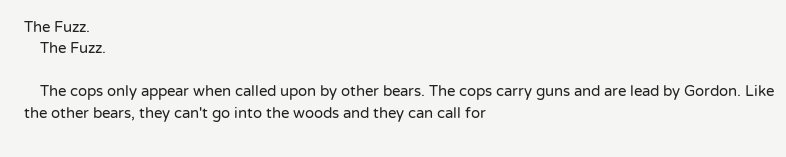The Fuzz.
    The Fuzz.

    The cops only appear when called upon by other bears. The cops carry guns and are lead by Gordon. Like the other bears, they can't go into the woods and they can call for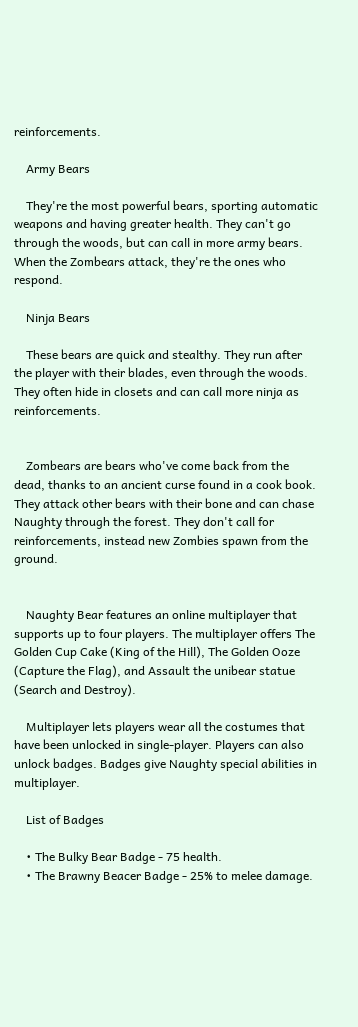reinforcements.

    Army Bears

    They're the most powerful bears, sporting automatic weapons and having greater health. They can't go through the woods, but can call in more army bears. When the Zombears attack, they're the ones who respond.

    Ninja Bears

    These bears are quick and stealthy. They run after the player with their blades, even through the woods. They often hide in closets and can call more ninja as reinforcements.


    Zombears are bears who've come back from the dead, thanks to an ancient curse found in a cook book. They attack other bears with their bone and can chase Naughty through the forest. They don't call for reinforcements, instead new Zombies spawn from the ground.


    Naughty Bear features an online multiplayer that supports up to four players. The multiplayer offers The Golden Cup Cake (King of the Hill), The Golden Ooze (Capture the Flag), and Assault the unibear statue (Search and Destroy).

    Multiplayer lets players wear all the costumes that have been unlocked in single-player. Players can also unlock badges. Badges give Naughty special abilities in multiplayer.

    List of Badges

    • The Bulky Bear Badge - 75 health.
    • The Brawny Beacer Badge - 25% to melee damage.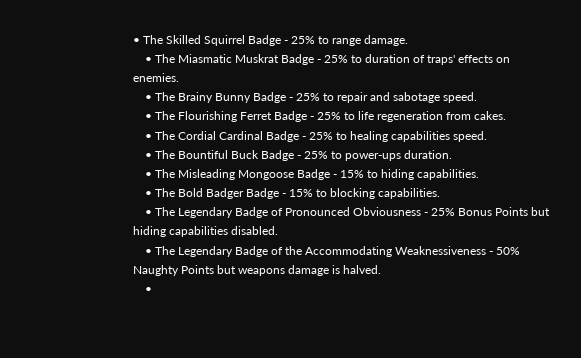• The Skilled Squirrel Badge - 25% to range damage.
    • The Miasmatic Muskrat Badge - 25% to duration of traps' effects on enemies.
    • The Brainy Bunny Badge - 25% to repair and sabotage speed.
    • The Flourishing Ferret Badge - 25% to life regeneration from cakes.
    • The Cordial Cardinal Badge - 25% to healing capabilities speed.
    • The Bountiful Buck Badge - 25% to power-ups duration.
    • The Misleading Mongoose Badge - 15% to hiding capabilities.
    • The Bold Badger Badge - 15% to blocking capabilities.
    • The Legendary Badge of Pronounced Obviousness - 25% Bonus Points but hiding capabilities disabled.
    • The Legendary Badge of the Accommodating Weaknessiveness - 50% Naughty Points but weapons damage is halved.
    •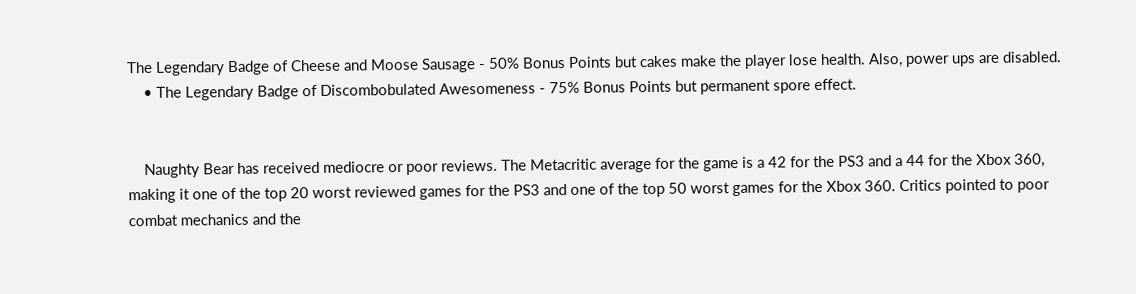The Legendary Badge of Cheese and Moose Sausage - 50% Bonus Points but cakes make the player lose health. Also, power ups are disabled.
    • The Legendary Badge of Discombobulated Awesomeness - 75% Bonus Points but permanent spore effect.


    Naughty Bear has received mediocre or poor reviews. The Metacritic average for the game is a 42 for the PS3 and a 44 for the Xbox 360, making it one of the top 20 worst reviewed games for the PS3 and one of the top 50 worst games for the Xbox 360. Critics pointed to poor combat mechanics and the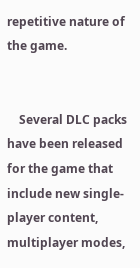repetitive nature of the game.


    Several DLC packs have been released for the game that include new single-player content, multiplayer modes,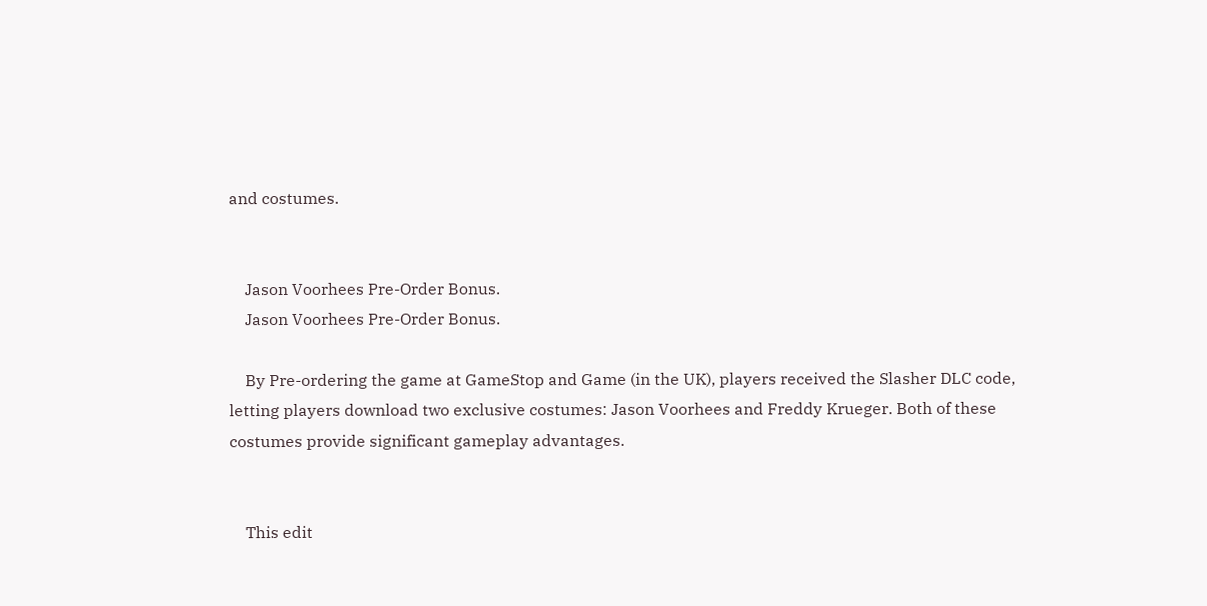and costumes.


    Jason Voorhees Pre-Order Bonus.
    Jason Voorhees Pre-Order Bonus.

    By Pre-ordering the game at GameStop and Game (in the UK), players received the Slasher DLC code, letting players download two exclusive costumes: Jason Voorhees and Freddy Krueger. Both of these costumes provide significant gameplay advantages.


    This edit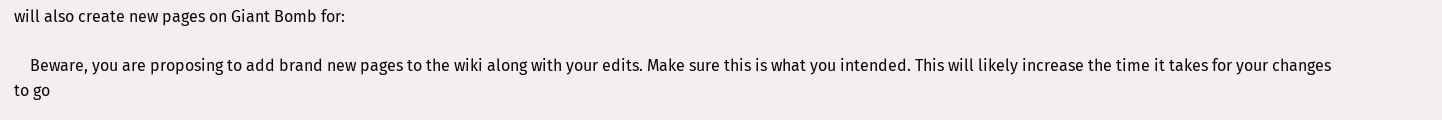will also create new pages on Giant Bomb for:

    Beware, you are proposing to add brand new pages to the wiki along with your edits. Make sure this is what you intended. This will likely increase the time it takes for your changes to go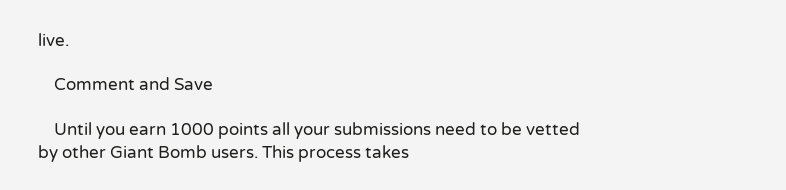live.

    Comment and Save

    Until you earn 1000 points all your submissions need to be vetted by other Giant Bomb users. This process takes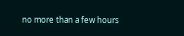no more than a few hours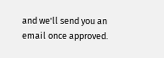and we'll send you an email once approved.